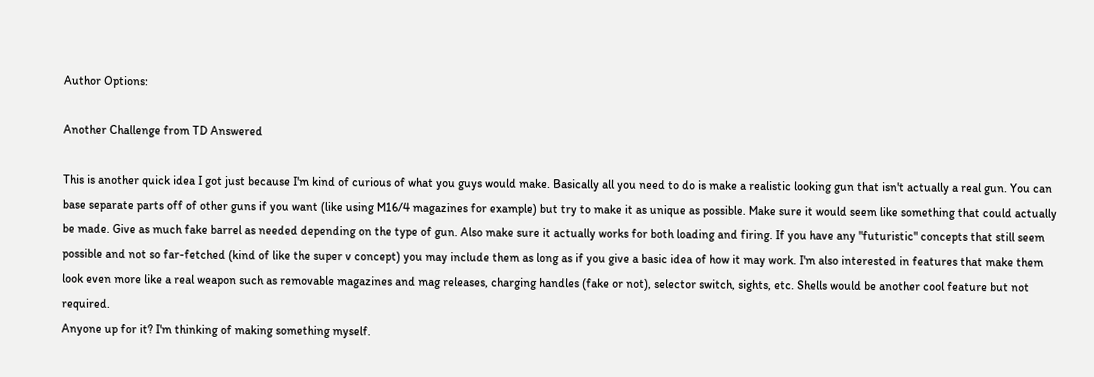Author Options:

Another Challenge from TD Answered

This is another quick idea I got just because I'm kind of curious of what you guys would make. Basically all you need to do is make a realistic looking gun that isn't actually a real gun. You can base separate parts off of other guns if you want (like using M16/4 magazines for example) but try to make it as unique as possible. Make sure it would seem like something that could actually be made. Give as much fake barrel as needed depending on the type of gun. Also make sure it actually works for both loading and firing. If you have any "futuristic" concepts that still seem possible and not so far-fetched (kind of like the super v concept) you may include them as long as if you give a basic idea of how it may work. I'm also interested in features that make them look even more like a real weapon such as removable magazines and mag releases, charging handles (fake or not), selector switch, sights, etc. Shells would be another cool feature but not required.
Anyone up for it? I'm thinking of making something myself.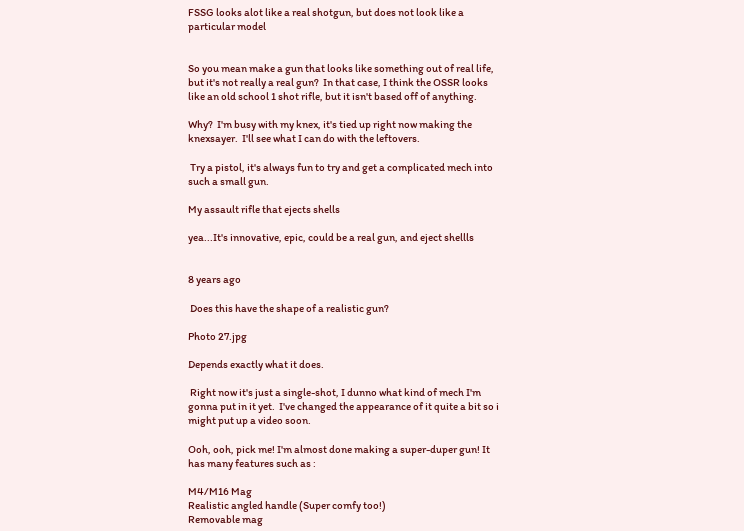FSSG looks alot like a real shotgun, but does not look like a particular model


So you mean make a gun that looks like something out of real life, but it's not really a real gun?  In that case, I think the OSSR looks like an old school 1 shot rifle, but it isn't based off of anything.

Why?  I'm busy with my knex, it's tied up right now making the knexsayer.  I'll see what I can do with the leftovers.

 Try a pistol, it's always fun to try and get a complicated mech into such a small gun.

My assault rifle that ejects shells

yea...It's innovative, epic, could be a real gun, and eject shellls


8 years ago

 Does this have the shape of a realistic gun?

Photo 27.jpg

Depends exactly what it does.

 Right now it's just a single-shot, I dunno what kind of mech I'm gonna put in it yet.  I've changed the appearance of it quite a bit so i might put up a video soon.

Ooh, ooh, pick me! I'm almost done making a super-duper gun! It has many features such as :

M4/M16 Mag
Realistic angled handle (Super comfy too!)
Removable mag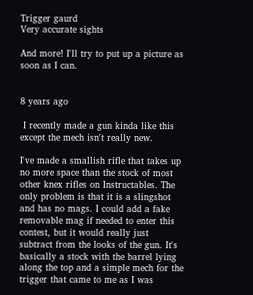Trigger gaurd
Very accurate sights

And more! I'll try to put up a picture as soon as I can.


8 years ago

 I recently made a gun kinda like this except the mech isn't really new.

I've made a smallish rifle that takes up no more space than the stock of most other knex rifles on Instructables. The only problem is that it is a slingshot and has no mags. I could add a fake removable mag if needed to enter this contest, but it would really just subtract from the looks of the gun. It's basically a stock with the barrel lying along the top and a simple mech for the trigger that came to me as I was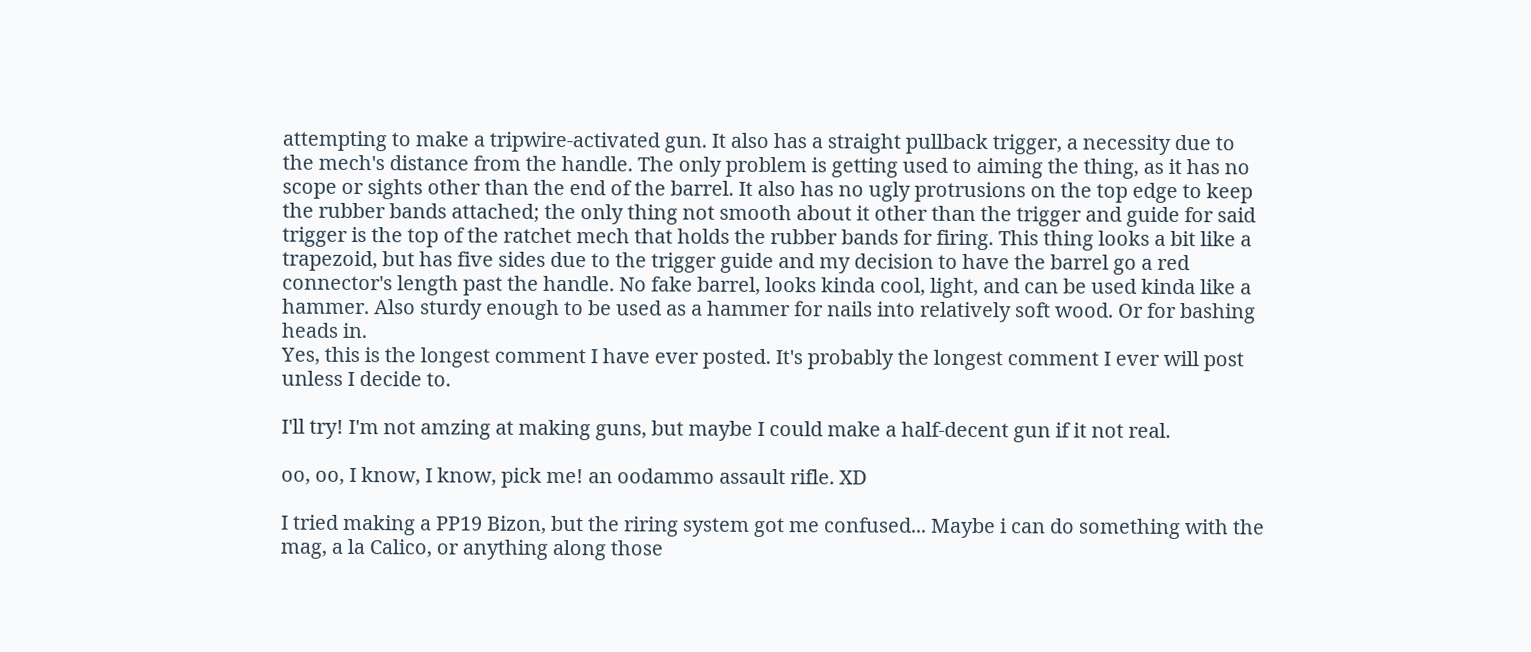attempting to make a tripwire-activated gun. It also has a straight pullback trigger, a necessity due to the mech's distance from the handle. The only problem is getting used to aiming the thing, as it has no scope or sights other than the end of the barrel. It also has no ugly protrusions on the top edge to keep the rubber bands attached; the only thing not smooth about it other than the trigger and guide for said trigger is the top of the ratchet mech that holds the rubber bands for firing. This thing looks a bit like a trapezoid, but has five sides due to the trigger guide and my decision to have the barrel go a red connector's length past the handle. No fake barrel, looks kinda cool, light, and can be used kinda like a hammer. Also sturdy enough to be used as a hammer for nails into relatively soft wood. Or for bashing heads in.
Yes, this is the longest comment I have ever posted. It's probably the longest comment I ever will post unless I decide to.

I'll try! I'm not amzing at making guns, but maybe I could make a half-decent gun if it not real.

oo, oo, I know, I know, pick me! an oodammo assault rifle. XD

I tried making a PP19 Bizon, but the riring system got me confused... Maybe i can do something with the mag, a la Calico, or anything along those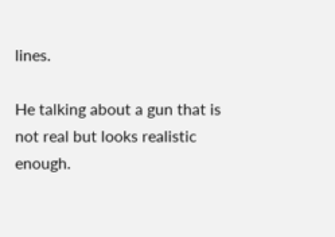lines.

He talking about a gun that is not real but looks realistic enough.